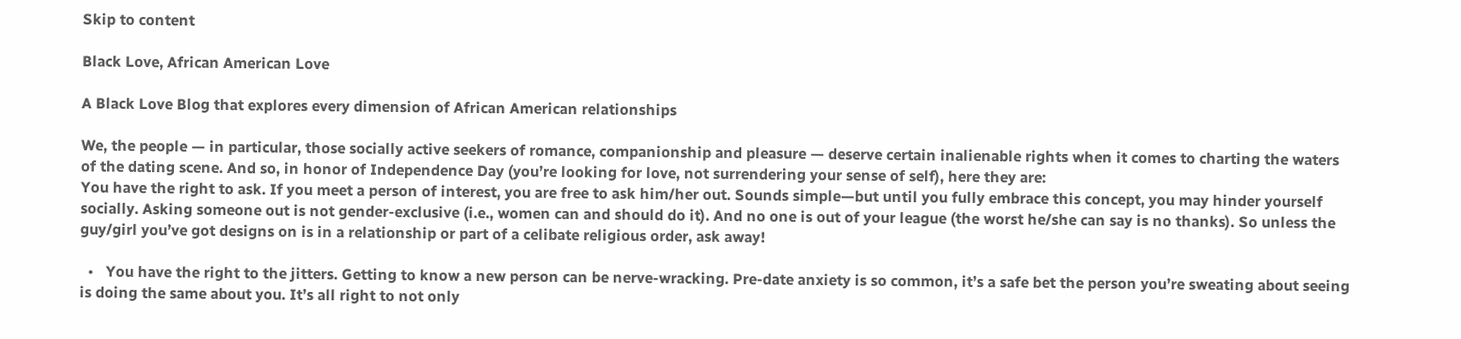Skip to content

Black Love, African American Love

A Black Love Blog that explores every dimension of African American relationships

We, the people — in particular, those socially active seekers of romance, companionship and pleasure — deserve certain inalienable rights when it comes to charting the waters of the dating scene. And so, in honor of Independence Day (you’re looking for love, not surrendering your sense of self), here they are:
You have the right to ask. If you meet a person of interest, you are free to ask him/her out. Sounds simple—but until you fully embrace this concept, you may hinder yourself socially. Asking someone out is not gender-exclusive (i.e., women can and should do it). And no one is out of your league (the worst he/she can say is no thanks). So unless the guy/girl you’ve got designs on is in a relationship or part of a celibate religious order, ask away!

  •   You have the right to the jitters. Getting to know a new person can be nerve-wracking. Pre-date anxiety is so common, it’s a safe bet the person you’re sweating about seeing is doing the same about you. It’s all right to not only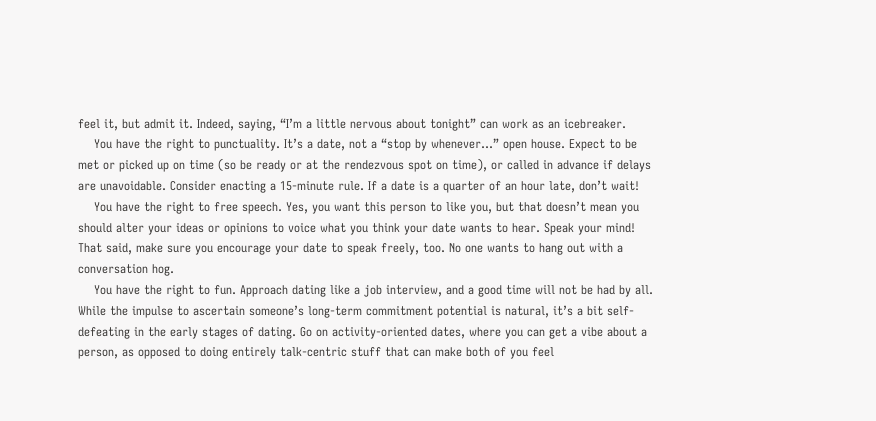feel it, but admit it. Indeed, saying, “I’m a little nervous about tonight” can work as an icebreaker.
    You have the right to punctuality. It’s a date, not a “stop by whenever…” open house. Expect to be met or picked up on time (so be ready or at the rendezvous spot on time), or called in advance if delays are unavoidable. Consider enacting a 15-minute rule. If a date is a quarter of an hour late, don’t wait!
    You have the right to free speech. Yes, you want this person to like you, but that doesn’t mean you should alter your ideas or opinions to voice what you think your date wants to hear. Speak your mind! That said, make sure you encourage your date to speak freely, too. No one wants to hang out with a conversation hog.
    You have the right to fun. Approach dating like a job interview, and a good time will not be had by all. While the impulse to ascertain someone’s long-term commitment potential is natural, it’s a bit self-defeating in the early stages of dating. Go on activity-oriented dates, where you can get a vibe about a person, as opposed to doing entirely talk-centric stuff that can make both of you feel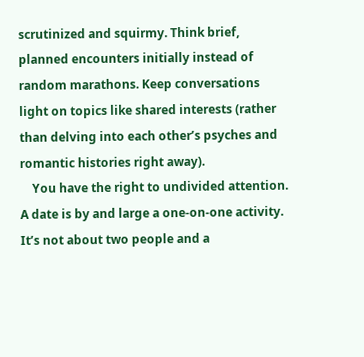scrutinized and squirmy. Think brief, planned encounters initially instead of random marathons. Keep conversations light on topics like shared interests (rather than delving into each other’s psyches and romantic histories right away).
    You have the right to undivided attention. A date is by and large a one-on-one activity. It’s not about two people and a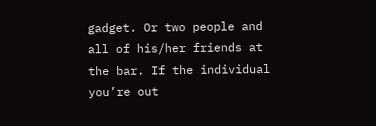gadget. Or two people and all of his/her friends at the bar. If the individual you’re out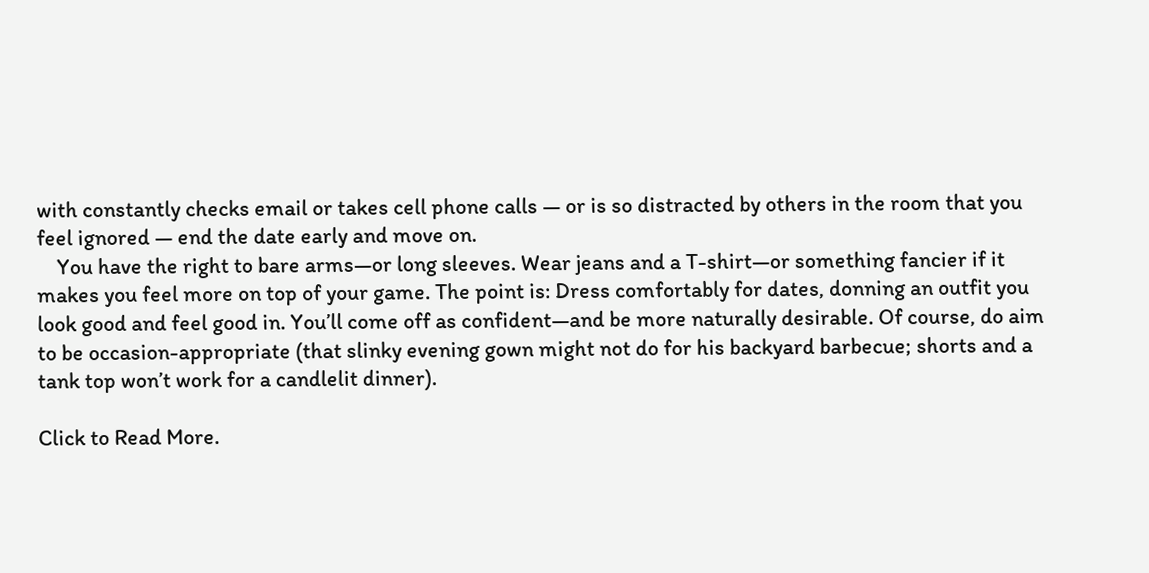with constantly checks email or takes cell phone calls — or is so distracted by others in the room that you feel ignored — end the date early and move on.
    You have the right to bare arms—or long sleeves. Wear jeans and a T-shirt—or something fancier if it makes you feel more on top of your game. The point is: Dress comfortably for dates, donning an outfit you look good and feel good in. You’ll come off as confident—and be more naturally desirable. Of course, do aim to be occasion-appropriate (that slinky evening gown might not do for his backyard barbecue; shorts and a tank top won’t work for a candlelit dinner).

Click to Read More.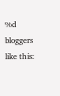%d bloggers like this: